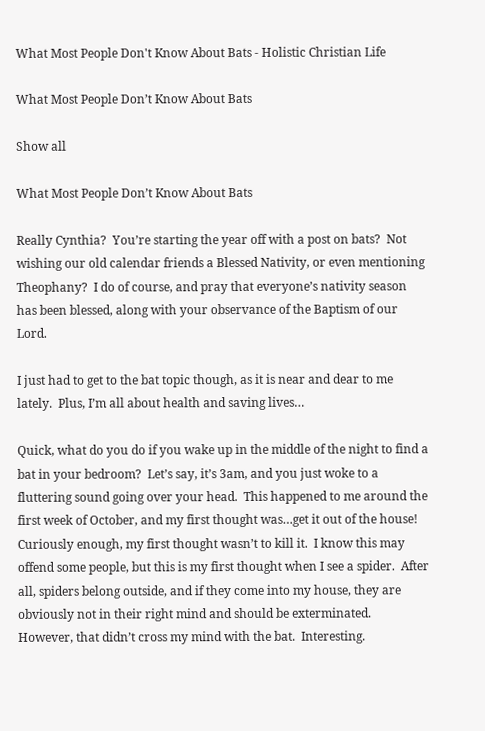What Most People Don't Know About Bats - Holistic Christian Life

What Most People Don’t Know About Bats

Show all

What Most People Don’t Know About Bats

Really Cynthia?  You’re starting the year off with a post on bats?  Not wishing our old calendar friends a Blessed Nativity, or even mentioning Theophany?  I do of course, and pray that everyone’s nativity season has been blessed, along with your observance of the Baptism of our Lord.

I just had to get to the bat topic though, as it is near and dear to me lately.  Plus, I’m all about health and saving lives…

Quick, what do you do if you wake up in the middle of the night to find a bat in your bedroom?  Let’s say, it’s 3am, and you just woke to a fluttering sound going over your head.  This happened to me around the first week of October, and my first thought was…get it out of the house! Curiously enough, my first thought wasn’t to kill it.  I know this may offend some people, but this is my first thought when I see a spider.  After all, spiders belong outside, and if they come into my house, they are obviously not in their right mind and should be exterminated.  However, that didn’t cross my mind with the bat.  Interesting.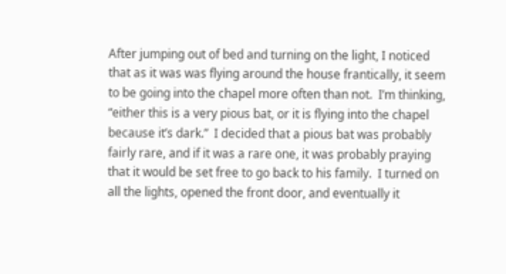After jumping out of bed and turning on the light, I noticed that as it was was flying around the house frantically, it seem to be going into the chapel more often than not.  I’m thinking, “either this is a very pious bat, or it is flying into the chapel because it’s dark.”  I decided that a pious bat was probably fairly rare, and if it was a rare one, it was probably praying that it would be set free to go back to his family.  I turned on all the lights, opened the front door, and eventually it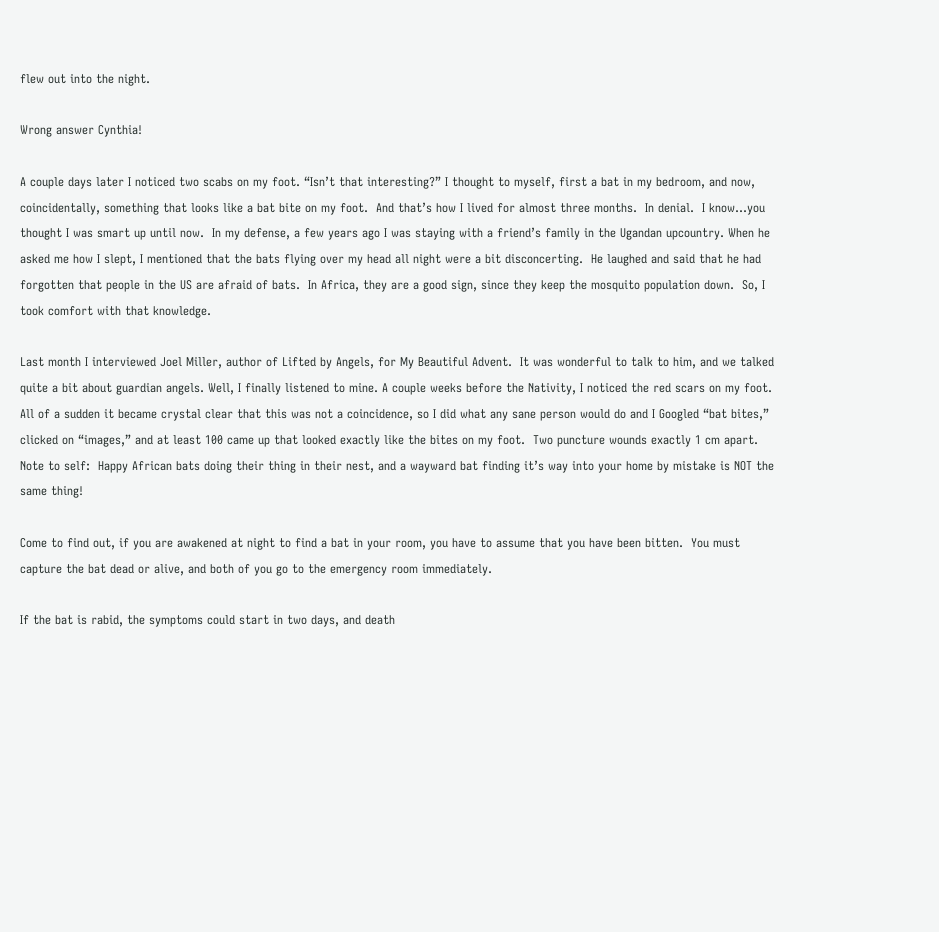flew out into the night.

Wrong answer Cynthia!

A couple days later I noticed two scabs on my foot. “Isn’t that interesting?” I thought to myself, first a bat in my bedroom, and now, coincidentally, something that looks like a bat bite on my foot.  And that’s how I lived for almost three months.  In denial.  I know…you thought I was smart up until now.  In my defense, a few years ago I was staying with a friend’s family in the Ugandan upcountry. When he asked me how I slept, I mentioned that the bats flying over my head all night were a bit disconcerting.  He laughed and said that he had forgotten that people in the US are afraid of bats.  In Africa, they are a good sign, since they keep the mosquito population down.  So, I took comfort with that knowledge.

Last month I interviewed Joel Miller, author of Lifted by Angels, for My Beautiful Advent.  It was wonderful to talk to him, and we talked quite a bit about guardian angels. Well, I finally listened to mine. A couple weeks before the Nativity, I noticed the red scars on my foot.  All of a sudden it became crystal clear that this was not a coincidence, so I did what any sane person would do and I Googled “bat bites,” clicked on “images,” and at least 100 came up that looked exactly like the bites on my foot.  Two puncture wounds exactly 1 cm apart.  Note to self:  Happy African bats doing their thing in their nest, and a wayward bat finding it’s way into your home by mistake is NOT the same thing!

Come to find out, if you are awakened at night to find a bat in your room, you have to assume that you have been bitten.  You must capture the bat dead or alive, and both of you go to the emergency room immediately.

If the bat is rabid, the symptoms could start in two days, and death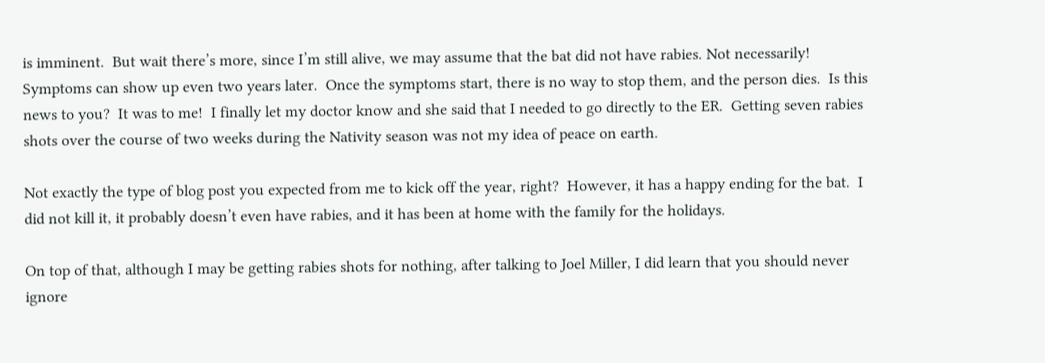is imminent.  But wait there’s more, since I’m still alive, we may assume that the bat did not have rabies. Not necessarily!  Symptoms can show up even two years later.  Once the symptoms start, there is no way to stop them, and the person dies.  Is this news to you?  It was to me!  I finally let my doctor know and she said that I needed to go directly to the ER.  Getting seven rabies shots over the course of two weeks during the Nativity season was not my idea of peace on earth.

Not exactly the type of blog post you expected from me to kick off the year, right?  However, it has a happy ending for the bat.  I did not kill it, it probably doesn’t even have rabies, and it has been at home with the family for the holidays.

On top of that, although I may be getting rabies shots for nothing, after talking to Joel Miller, I did learn that you should never ignore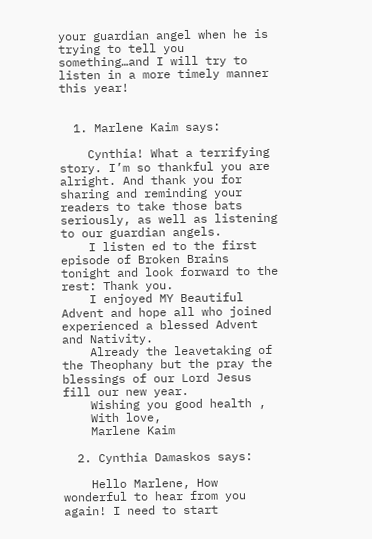your guardian angel when he is trying to tell you something…and I will try to listen in a more timely manner this year!


  1. Marlene Kaim says:

    Cynthia! What a terrifying story. I’m so thankful you are alright. And thank you for sharing and reminding your readers to take those bats seriously, as well as listening to our guardian angels.
    I listen ed to the first episode of Broken Brains tonight and look forward to the rest: Thank you.
    I enjoyed MY Beautiful Advent and hope all who joined experienced a blessed Advent and Nativity.
    Already the leavetaking of the Theophany but the pray the blessings of our Lord Jesus fill our new year.
    Wishing you good health ,
    With love,
    Marlene Kaim

  2. Cynthia Damaskos says:

    Hello Marlene, How wonderful to hear from you again! I need to start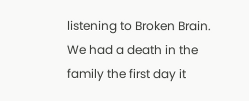listening to Broken Brain. We had a death in the family the first day it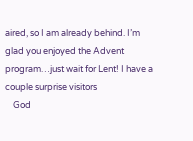aired, so I am already behind. I’m glad you enjoyed the Advent program…just wait for Lent! I have a couple surprise visitors
    God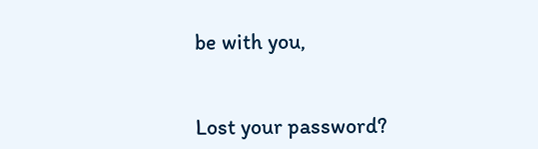be with you,


Lost your password?